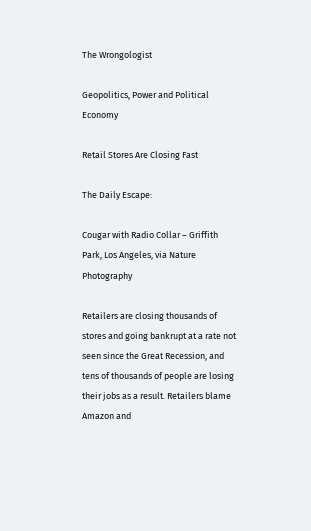The Wrongologist

Geopolitics, Power and Political Economy

Retail Stores Are Closing Fast

The Daily Escape:

Cougar with Radio Collar – Griffith Park, Los Angeles, via Nature Photography

Retailers are closing thousands of stores and going bankrupt at a rate not seen since the Great Recession, and tens of thousands of people are losing their jobs as a result. Retailers blame Amazon and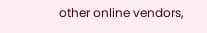other online vendors,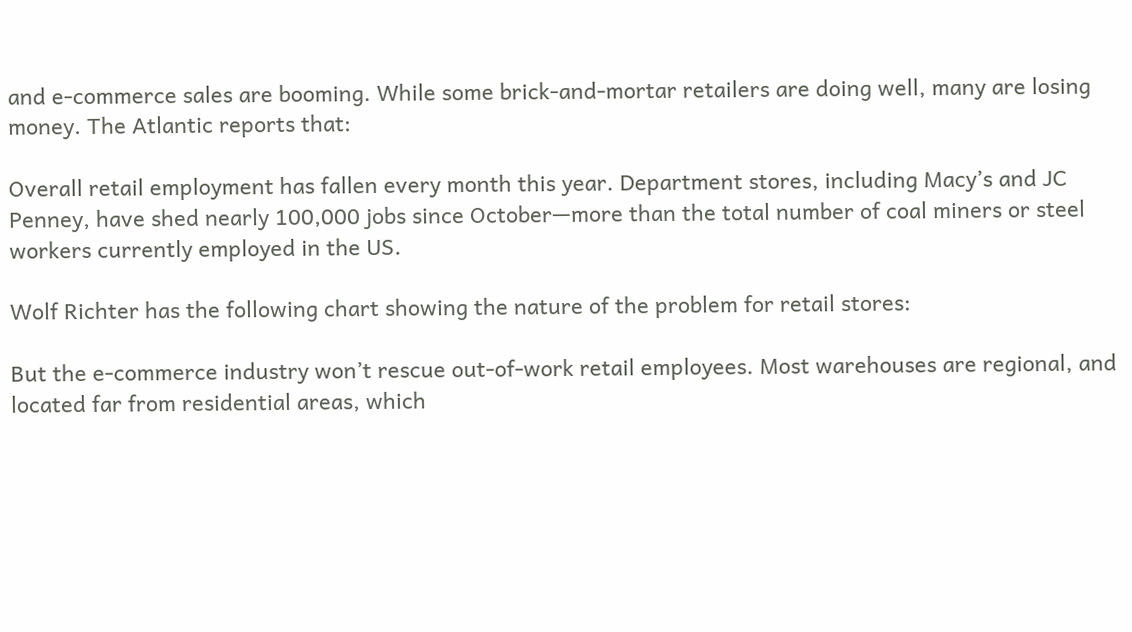and e-commerce sales are booming. While some brick-and-mortar retailers are doing well, many are losing money. The Atlantic reports that:

Overall retail employment has fallen every month this year. Department stores, including Macy’s and JC Penney, have shed nearly 100,000 jobs since October—more than the total number of coal miners or steel workers currently employed in the US.

Wolf Richter has the following chart showing the nature of the problem for retail stores:

But the e-commerce industry won’t rescue out-of-work retail employees. Most warehouses are regional, and located far from residential areas, which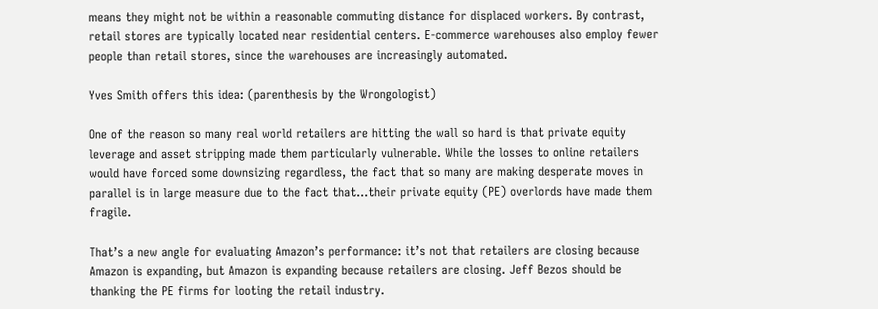means they might not be within a reasonable commuting distance for displaced workers. By contrast, retail stores are typically located near residential centers. E-commerce warehouses also employ fewer people than retail stores, since the warehouses are increasingly automated.

Yves Smith offers this idea: (parenthesis by the Wrongologist)

One of the reason so many real world retailers are hitting the wall so hard is that private equity leverage and asset stripping made them particularly vulnerable. While the losses to online retailers would have forced some downsizing regardless, the fact that so many are making desperate moves in parallel is in large measure due to the fact that…their private equity (PE) overlords have made them fragile.

That’s a new angle for evaluating Amazon’s performance: it’s not that retailers are closing because Amazon is expanding, but Amazon is expanding because retailers are closing. Jeff Bezos should be thanking the PE firms for looting the retail industry.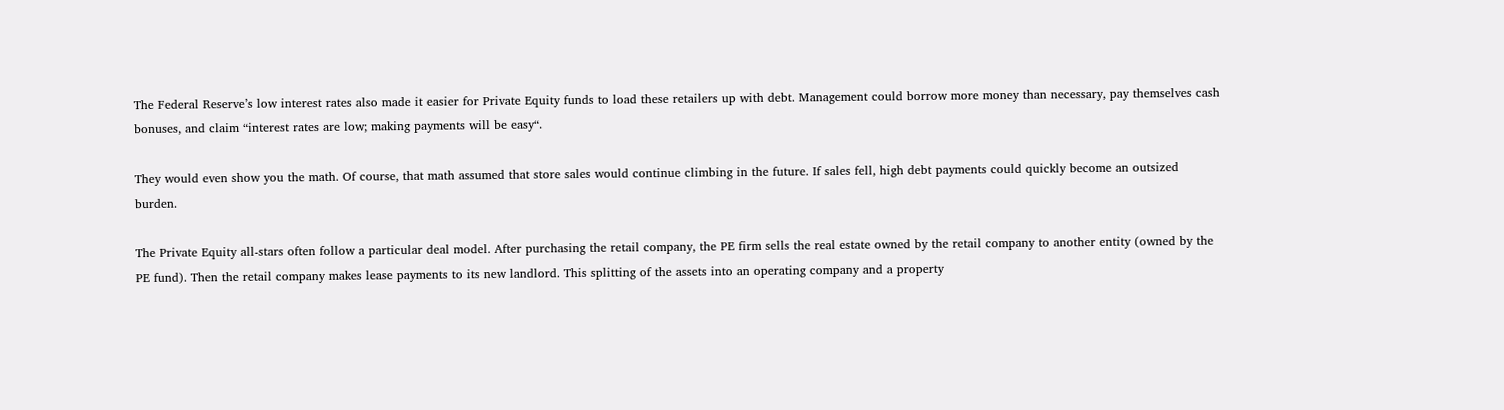The Federal Reserve’s low interest rates also made it easier for Private Equity funds to load these retailers up with debt. Management could borrow more money than necessary, pay themselves cash bonuses, and claim “interest rates are low; making payments will be easy“.

They would even show you the math. Of course, that math assumed that store sales would continue climbing in the future. If sales fell, high debt payments could quickly become an outsized burden.

The Private Equity all-stars often follow a particular deal model. After purchasing the retail company, the PE firm sells the real estate owned by the retail company to another entity (owned by the PE fund). Then the retail company makes lease payments to its new landlord. This splitting of the assets into an operating company and a property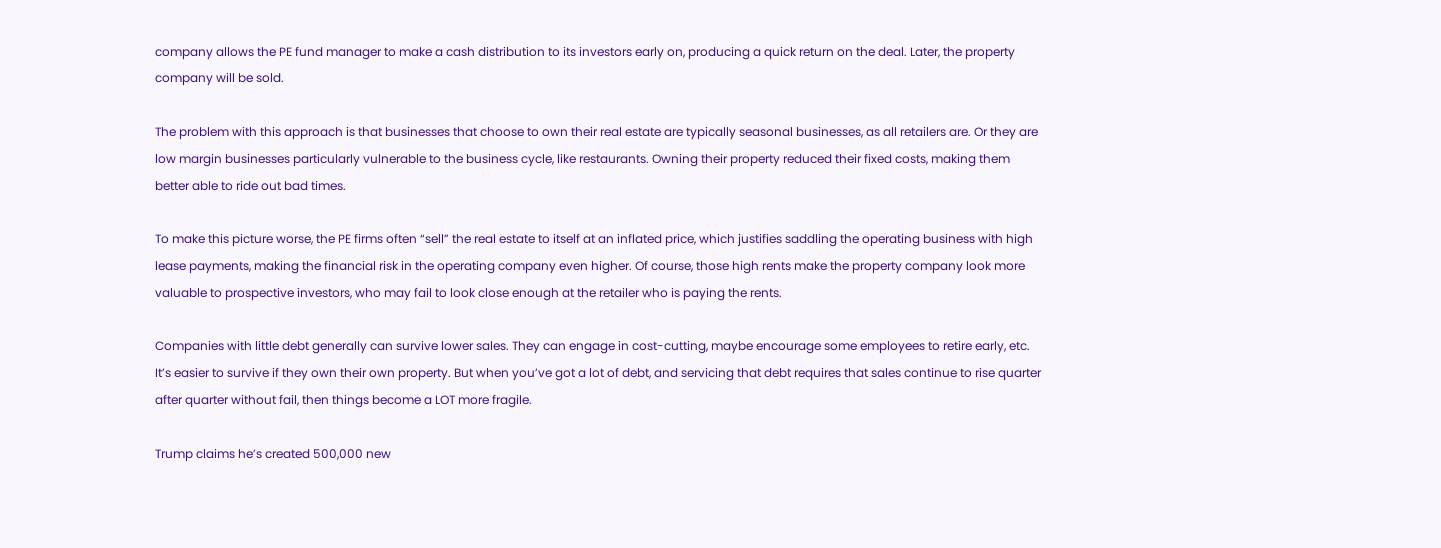company allows the PE fund manager to make a cash distribution to its investors early on, producing a quick return on the deal. Later, the property company will be sold.

The problem with this approach is that businesses that choose to own their real estate are typically seasonal businesses, as all retailers are. Or they are low margin businesses particularly vulnerable to the business cycle, like restaurants. Owning their property reduced their fixed costs, making them better able to ride out bad times.

To make this picture worse, the PE firms often “sell” the real estate to itself at an inflated price, which justifies saddling the operating business with high lease payments, making the financial risk in the operating company even higher. Of course, those high rents make the property company look more valuable to prospective investors, who may fail to look close enough at the retailer who is paying the rents.

Companies with little debt generally can survive lower sales. They can engage in cost-cutting, maybe encourage some employees to retire early, etc. It’s easier to survive if they own their own property. But when you’ve got a lot of debt, and servicing that debt requires that sales continue to rise quarter after quarter without fail, then things become a LOT more fragile.

Trump claims he’s created 500,000 new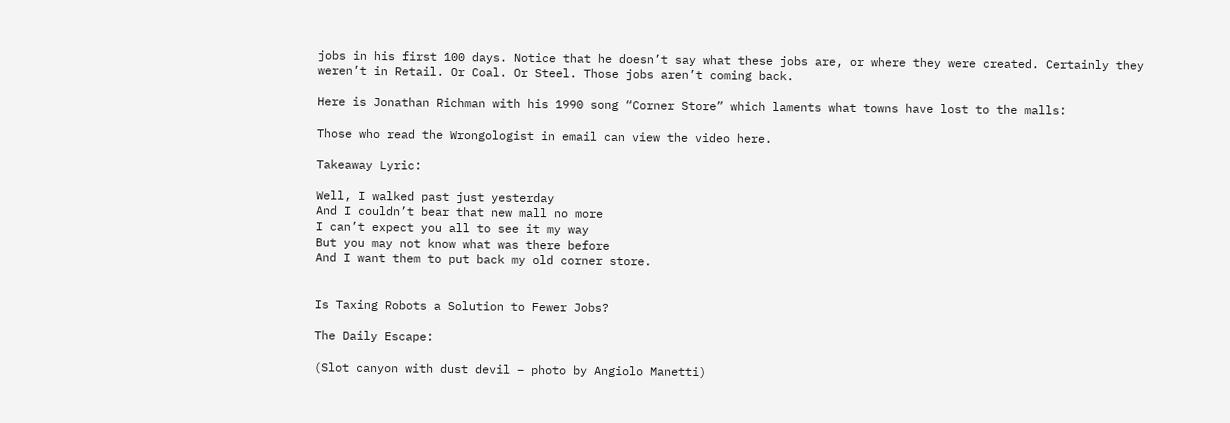jobs in his first 100 days. Notice that he doesn’t say what these jobs are, or where they were created. Certainly they weren’t in Retail. Or Coal. Or Steel. Those jobs aren’t coming back.

Here is Jonathan Richman with his 1990 song “Corner Store” which laments what towns have lost to the malls:

Those who read the Wrongologist in email can view the video here.

Takeaway Lyric:

Well, I walked past just yesterday
And I couldn’t bear that new mall no more
I can’t expect you all to see it my way
But you may not know what was there before
And I want them to put back my old corner store.


Is Taxing Robots a Solution to Fewer Jobs?

The Daily Escape:

(Slot canyon with dust devil – photo by Angiolo Manetti)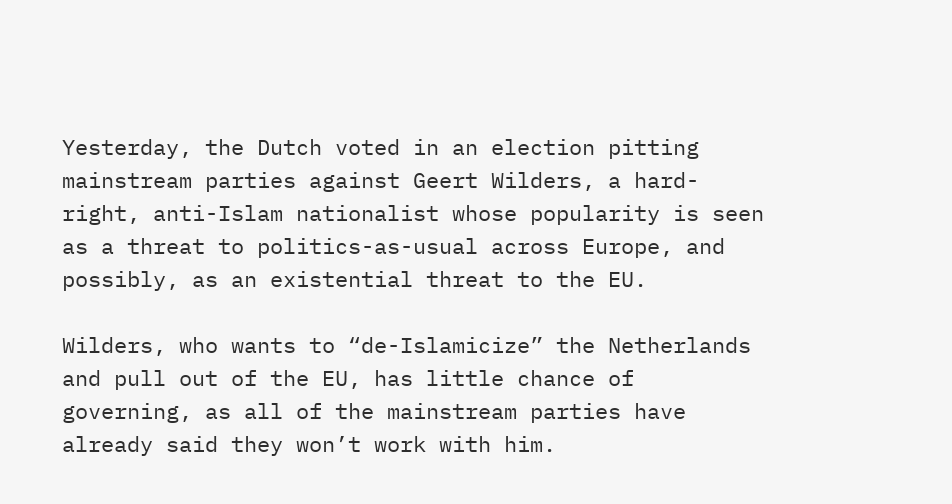Yesterday, the Dutch voted in an election pitting mainstream parties against Geert Wilders, a hard-right, anti-Islam nationalist whose popularity is seen as a threat to politics-as-usual across Europe, and possibly, as an existential threat to the EU.

Wilders, who wants to “de-Islamicize” the Netherlands and pull out of the EU, has little chance of governing, as all of the mainstream parties have already said they won’t work with him.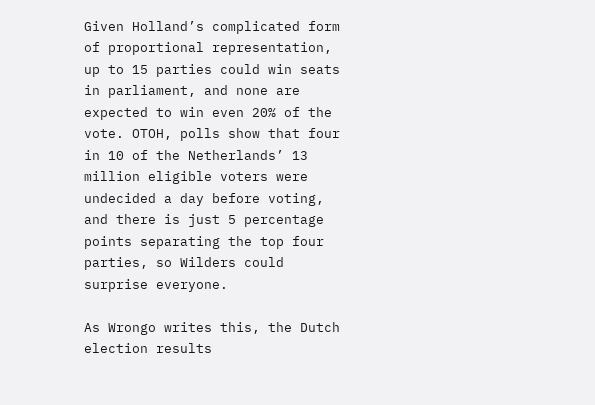Given Holland’s complicated form of proportional representation, up to 15 parties could win seats in parliament, and none are expected to win even 20% of the vote. OTOH, polls show that four in 10 of the Netherlands’ 13 million eligible voters were undecided a day before voting, and there is just 5 percentage points separating the top four parties, so Wilders could surprise everyone.

As Wrongo writes this, the Dutch election results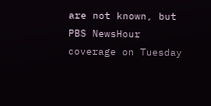are not known, but PBS NewsHour coverage on Tuesday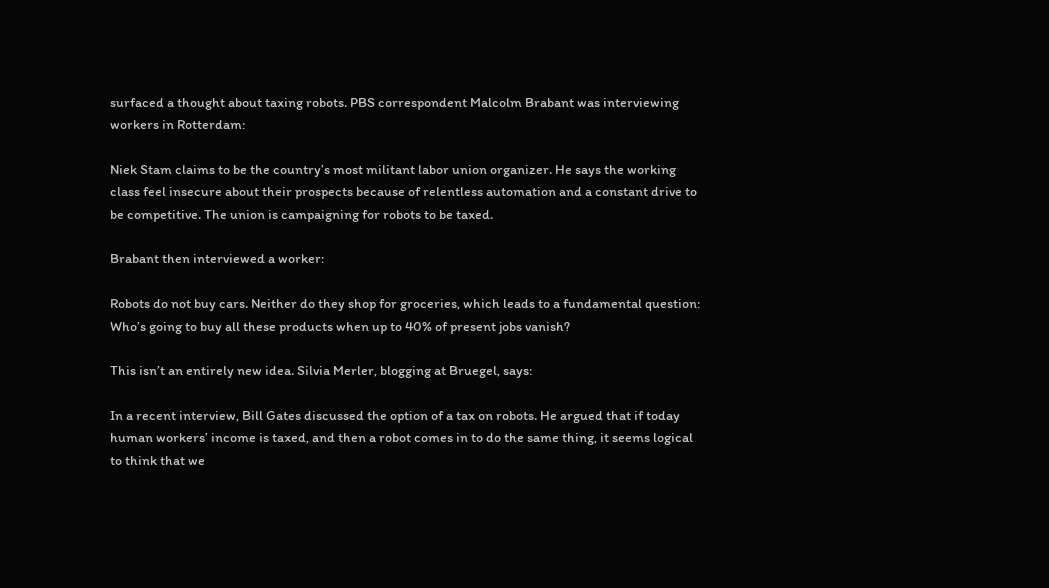surfaced a thought about taxing robots. PBS correspondent Malcolm Brabant was interviewing workers in Rotterdam:

Niek Stam claims to be the country’s most militant labor union organizer. He says the working class feel insecure about their prospects because of relentless automation and a constant drive to be competitive. The union is campaigning for robots to be taxed.

Brabant then interviewed a worker:

Robots do not buy cars. Neither do they shop for groceries, which leads to a fundamental question: Who’s going to buy all these products when up to 40% of present jobs vanish?

This isn’t an entirely new idea. Silvia Merler, blogging at Bruegel, says:

In a recent interview, Bill Gates discussed the option of a tax on robots. He argued that if today human workers’ income is taxed, and then a robot comes in to do the same thing, it seems logical to think that we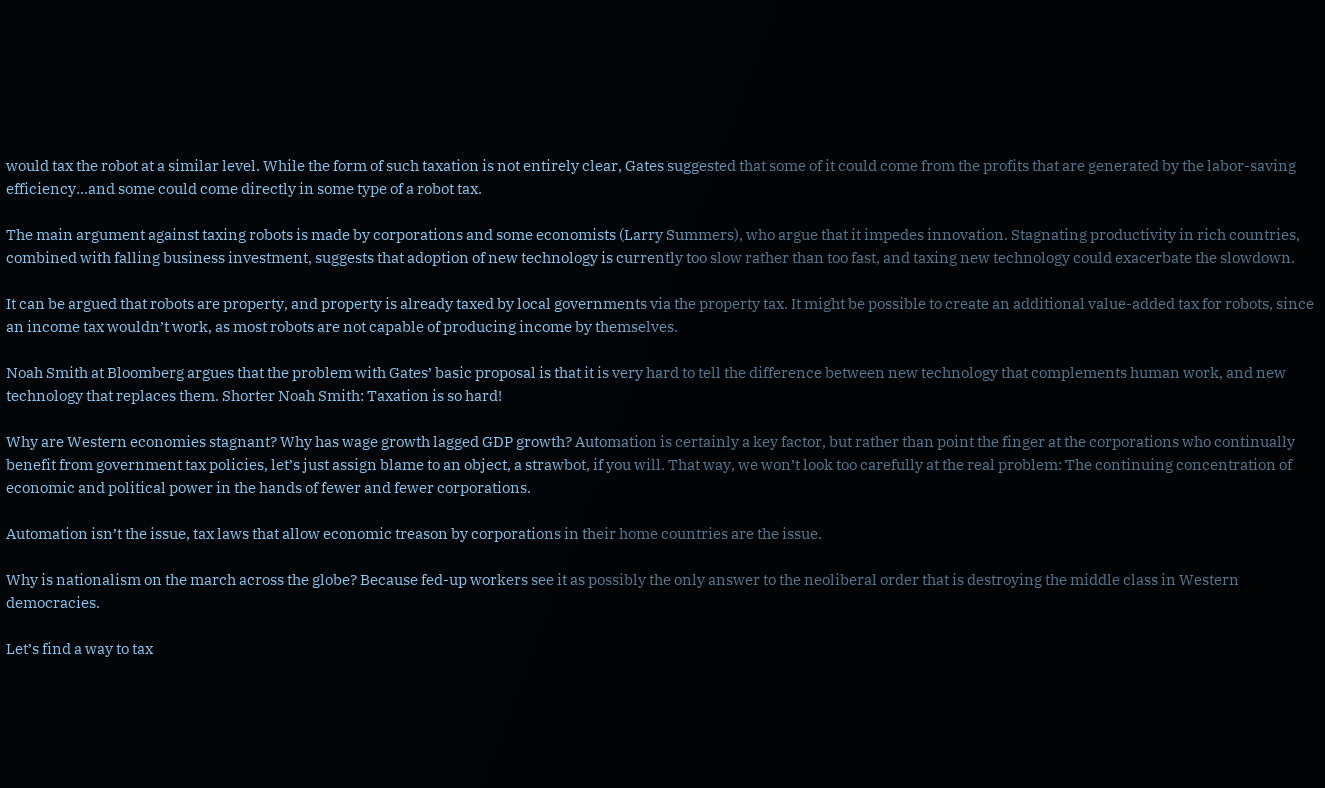would tax the robot at a similar level. While the form of such taxation is not entirely clear, Gates suggested that some of it could come from the profits that are generated by the labor-saving efficiency…and some could come directly in some type of a robot tax.

The main argument against taxing robots is made by corporations and some economists (Larry Summers), who argue that it impedes innovation. Stagnating productivity in rich countries, combined with falling business investment, suggests that adoption of new technology is currently too slow rather than too fast, and taxing new technology could exacerbate the slowdown.

It can be argued that robots are property, and property is already taxed by local governments via the property tax. It might be possible to create an additional value-added tax for robots, since an income tax wouldn’t work, as most robots are not capable of producing income by themselves.

Noah Smith at Bloomberg argues that the problem with Gates’ basic proposal is that it is very hard to tell the difference between new technology that complements human work, and new technology that replaces them. Shorter Noah Smith: Taxation is so hard!

Why are Western economies stagnant? Why has wage growth lagged GDP growth? Automation is certainly a key factor, but rather than point the finger at the corporations who continually benefit from government tax policies, let’s just assign blame to an object, a strawbot, if you will. That way, we won’t look too carefully at the real problem: The continuing concentration of economic and political power in the hands of fewer and fewer corporations.

Automation isn’t the issue, tax laws that allow economic treason by corporations in their home countries are the issue.

Why is nationalism on the march across the globe? Because fed-up workers see it as possibly the only answer to the neoliberal order that is destroying the middle class in Western democracies.

Let’s find a way to tax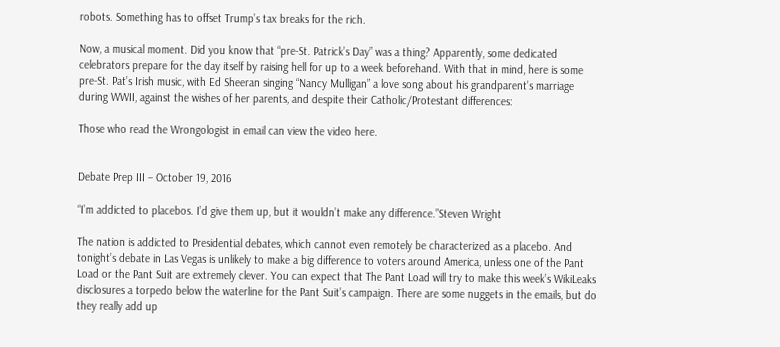robots. Something has to offset Trump’s tax breaks for the rich.

Now, a musical moment. Did you know that “pre-St. Patrick’s Day” was a thing? Apparently, some dedicated celebrators prepare for the day itself by raising hell for up to a week beforehand. With that in mind, here is some pre-St. Pat’s Irish music, with Ed Sheeran singing “Nancy Mulligan” a love song about his grandparent’s marriage during WWII, against the wishes of her parents, and despite their Catholic/Protestant differences:

Those who read the Wrongologist in email can view the video here.


Debate Prep III – October 19, 2016

“I’m addicted to placebos. I’d give them up, but it wouldn’t make any difference.”Steven Wright

The nation is addicted to Presidential debates, which cannot even remotely be characterized as a placebo. And tonight’s debate in Las Vegas is unlikely to make a big difference to voters around America, unless one of the Pant Load or the Pant Suit are extremely clever. You can expect that The Pant Load will try to make this week’s WikiLeaks disclosures a torpedo below the waterline for the Pant Suit’s campaign. There are some nuggets in the emails, but do they really add up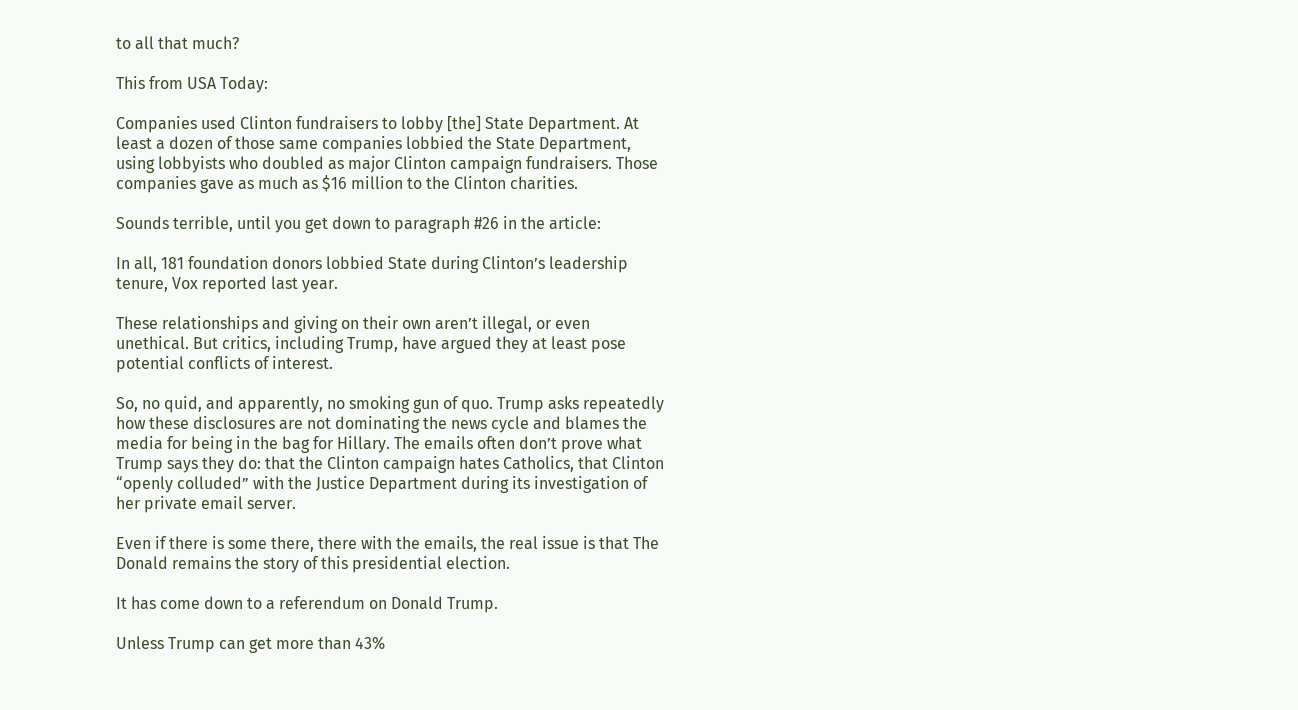to all that much?

This from USA Today:

Companies used Clinton fundraisers to lobby [the] State Department. At least a dozen of those same companies lobbied the State Department, using lobbyists who doubled as major Clinton campaign fundraisers. Those companies gave as much as $16 million to the Clinton charities.

Sounds terrible, until you get down to paragraph #26 in the article:

In all, 181 foundation donors lobbied State during Clinton’s leadership tenure, Vox reported last year.

These relationships and giving on their own aren’t illegal, or even unethical. But critics, including Trump, have argued they at least pose potential conflicts of interest.

So, no quid, and apparently, no smoking gun of quo. Trump asks repeatedly how these disclosures are not dominating the news cycle and blames the media for being in the bag for Hillary. The emails often don’t prove what Trump says they do: that the Clinton campaign hates Catholics, that Clinton “openly colluded” with the Justice Department during its investigation of her private email server.

Even if there is some there, there with the emails, the real issue is that The Donald remains the story of this presidential election.

It has come down to a referendum on Donald Trump.

Unless Trump can get more than 43%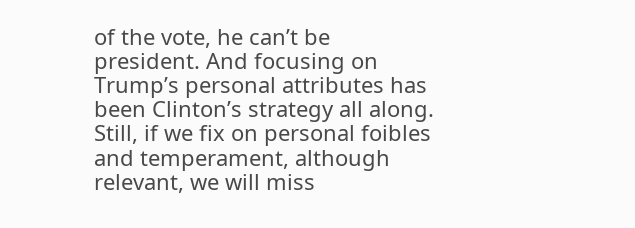of the vote, he can’t be president. And focusing on Trump’s personal attributes has been Clinton’s strategy all along. Still, if we fix on personal foibles and temperament, although relevant, we will miss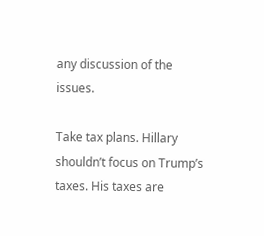any discussion of the issues.

Take tax plans. Hillary shouldn’t focus on Trump’s taxes. His taxes are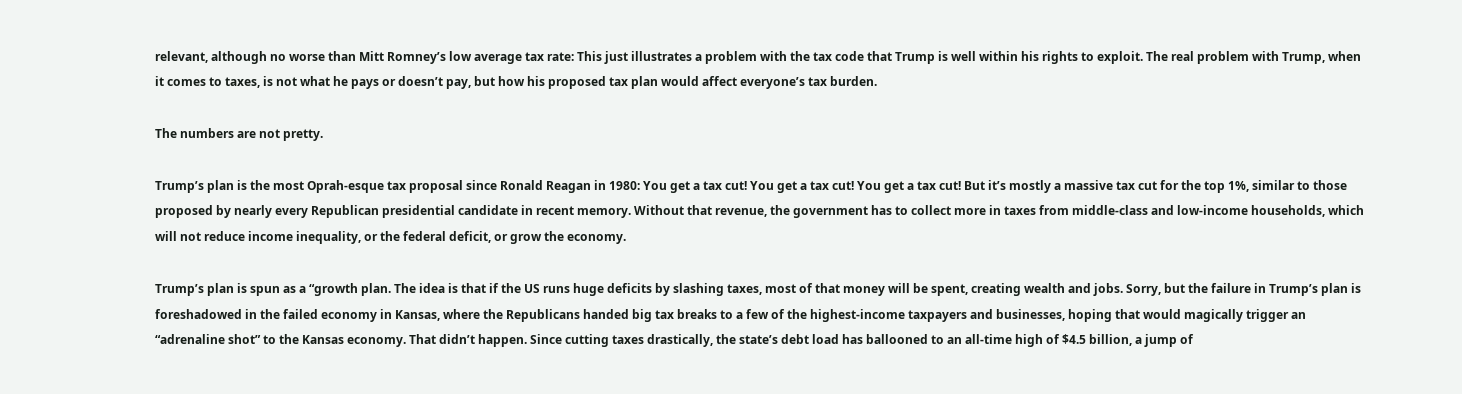relevant, although no worse than Mitt Romney’s low average tax rate: This just illustrates a problem with the tax code that Trump is well within his rights to exploit. The real problem with Trump, when it comes to taxes, is not what he pays or doesn’t pay, but how his proposed tax plan would affect everyone’s tax burden.

The numbers are not pretty.

Trump’s plan is the most Oprah-esque tax proposal since Ronald Reagan in 1980: You get a tax cut! You get a tax cut! You get a tax cut! But it’s mostly a massive tax cut for the top 1%, similar to those proposed by nearly every Republican presidential candidate in recent memory. Without that revenue, the government has to collect more in taxes from middle-class and low-income households, which will not reduce income inequality, or the federal deficit, or grow the economy.

Trump’s plan is spun as a “growth plan. The idea is that if the US runs huge deficits by slashing taxes, most of that money will be spent, creating wealth and jobs. Sorry, but the failure in Trump’s plan is foreshadowed in the failed economy in Kansas, where the Republicans handed big tax breaks to a few of the highest-income taxpayers and businesses, hoping that would magically trigger an “adrenaline shot” to the Kansas economy. That didn’t happen. Since cutting taxes drastically, the state’s debt load has ballooned to an all-time high of $4.5 billion, a jump of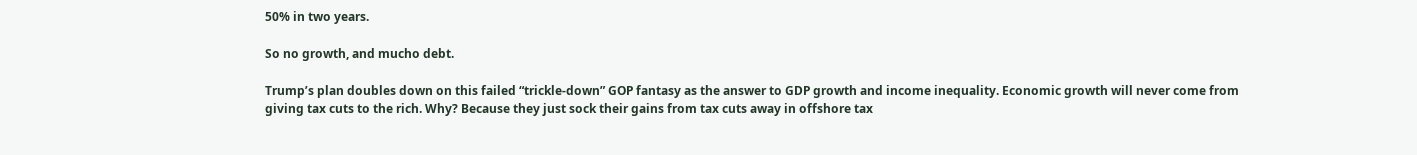50% in two years.

So no growth, and mucho debt.

Trump’s plan doubles down on this failed “trickle-down” GOP fantasy as the answer to GDP growth and income inequality. Economic growth will never come from giving tax cuts to the rich. Why? Because they just sock their gains from tax cuts away in offshore tax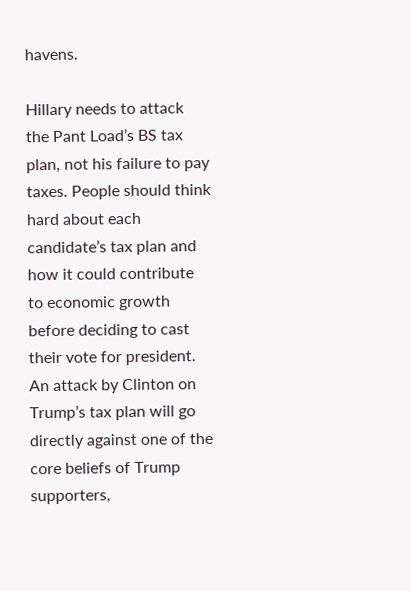havens.

Hillary needs to attack the Pant Load’s BS tax plan, not his failure to pay taxes. People should think hard about each candidate’s tax plan and how it could contribute to economic growth before deciding to cast their vote for president. An attack by Clinton on Trump’s tax plan will go directly against one of the core beliefs of Trump supporters,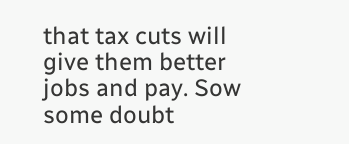that tax cuts will give them better jobs and pay. Sow some doubt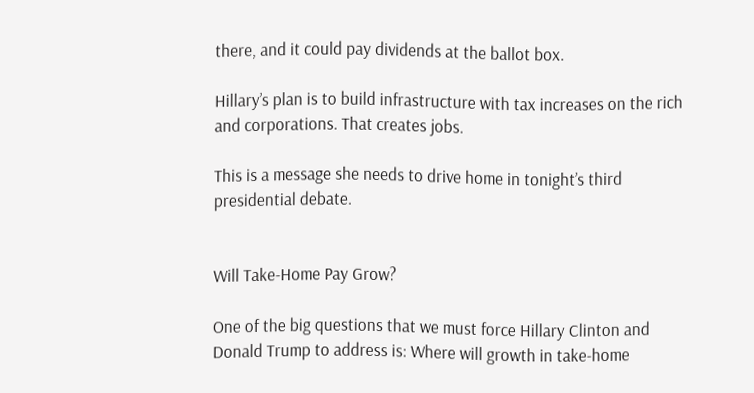there, and it could pay dividends at the ballot box.

Hillary’s plan is to build infrastructure with tax increases on the rich and corporations. That creates jobs.

This is a message she needs to drive home in tonight’s third presidential debate.


Will Take-Home Pay Grow?

One of the big questions that we must force Hillary Clinton and Donald Trump to address is: Where will growth in take-home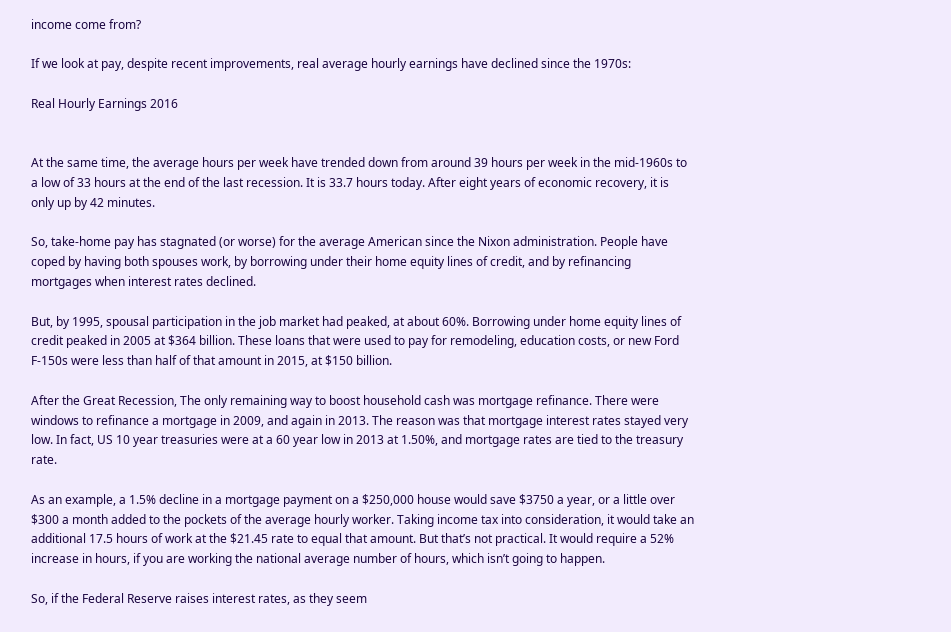income come from?

If we look at pay, despite recent improvements, real average hourly earnings have declined since the 1970s:

Real Hourly Earnings 2016


At the same time, the average hours per week have trended down from around 39 hours per week in the mid-1960s to a low of 33 hours at the end of the last recession. It is 33.7 hours today. After eight years of economic recovery, it is only up by 42 minutes.

So, take-home pay has stagnated (or worse) for the average American since the Nixon administration. People have coped by having both spouses work, by borrowing under their home equity lines of credit, and by refinancing mortgages when interest rates declined.

But, by 1995, spousal participation in the job market had peaked, at about 60%. Borrowing under home equity lines of credit peaked in 2005 at $364 billion. These loans that were used to pay for remodeling, education costs, or new Ford F-150s were less than half of that amount in 2015, at $150 billion.

After the Great Recession, The only remaining way to boost household cash was mortgage refinance. There were windows to refinance a mortgage in 2009, and again in 2013. The reason was that mortgage interest rates stayed very low. In fact, US 10 year treasuries were at a 60 year low in 2013 at 1.50%, and mortgage rates are tied to the treasury rate.

As an example, a 1.5% decline in a mortgage payment on a $250,000 house would save $3750 a year, or a little over $300 a month added to the pockets of the average hourly worker. Taking income tax into consideration, it would take an additional 17.5 hours of work at the $21.45 rate to equal that amount. But that’s not practical. It would require a 52% increase in hours, if you are working the national average number of hours, which isn’t going to happen.

So, if the Federal Reserve raises interest rates, as they seem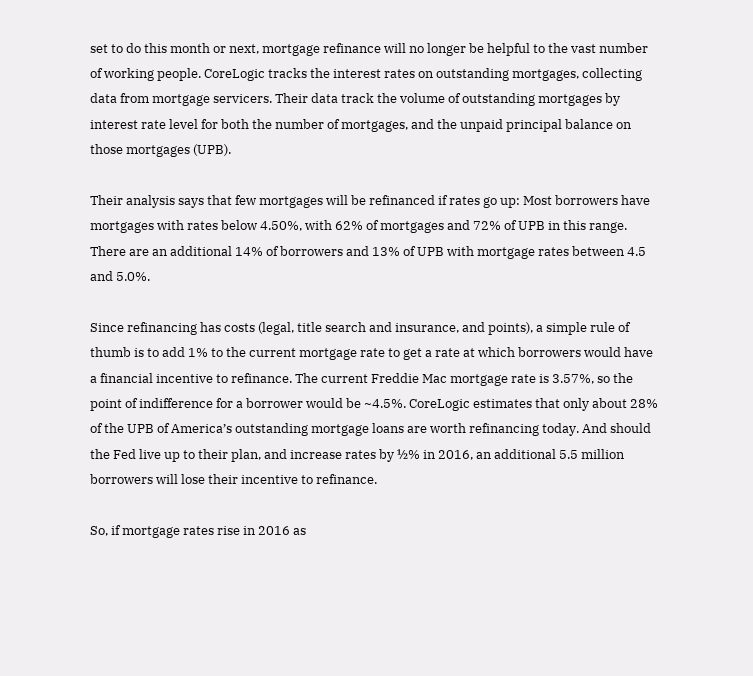set to do this month or next, mortgage refinance will no longer be helpful to the vast number of working people. CoreLogic tracks the interest rates on outstanding mortgages, collecting data from mortgage servicers. Their data track the volume of outstanding mortgages by interest rate level for both the number of mortgages, and the unpaid principal balance on those mortgages (UPB).

Their analysis says that few mortgages will be refinanced if rates go up: Most borrowers have mortgages with rates below 4.50%, with 62% of mortgages and 72% of UPB in this range. There are an additional 14% of borrowers and 13% of UPB with mortgage rates between 4.5 and 5.0%.

Since refinancing has costs (legal, title search and insurance, and points), a simple rule of thumb is to add 1% to the current mortgage rate to get a rate at which borrowers would have a financial incentive to refinance. The current Freddie Mac mortgage rate is 3.57%, so the point of indifference for a borrower would be ~4.5%. CoreLogic estimates that only about 28% of the UPB of America’s outstanding mortgage loans are worth refinancing today. And should the Fed live up to their plan, and increase rates by ½% in 2016, an additional 5.5 million borrowers will lose their incentive to refinance.

So, if mortgage rates rise in 2016 as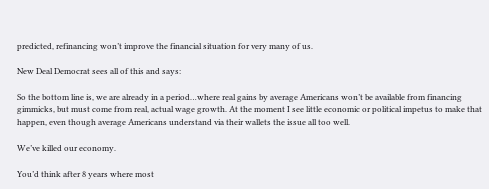predicted, refinancing won’t improve the financial situation for very many of us.

New Deal Democrat sees all of this and says:

So the bottom line is, we are already in a period…where real gains by average Americans won’t be available from financing gimmicks, but must come from real, actual wage growth. At the moment I see little economic or political impetus to make that happen, even though average Americans understand via their wallets the issue all too well.

We’ve killed our economy.

You’d think after 8 years where most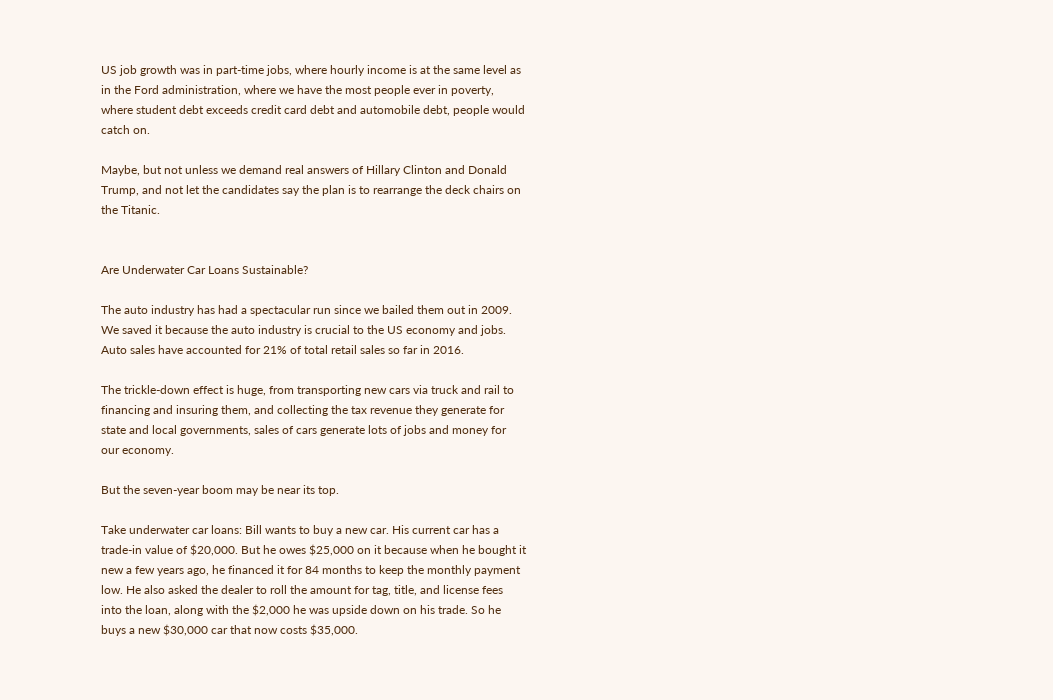US job growth was in part-time jobs, where hourly income is at the same level as in the Ford administration, where we have the most people ever in poverty, where student debt exceeds credit card debt and automobile debt, people would catch on.

Maybe, but not unless we demand real answers of Hillary Clinton and Donald Trump, and not let the candidates say the plan is to rearrange the deck chairs on the Titanic.


Are Underwater Car Loans Sustainable?

The auto industry has had a spectacular run since we bailed them out in 2009. We saved it because the auto industry is crucial to the US economy and jobs. Auto sales have accounted for 21% of total retail sales so far in 2016.

The trickle-down effect is huge, from transporting new cars via truck and rail to financing and insuring them, and collecting the tax revenue they generate for state and local governments, sales of cars generate lots of jobs and money for our economy.

But the seven-year boom may be near its top.

Take underwater car loans: Bill wants to buy a new car. His current car has a trade-in value of $20,000. But he owes $25,000 on it because when he bought it new a few years ago, he financed it for 84 months to keep the monthly payment low. He also asked the dealer to roll the amount for tag, title, and license fees into the loan, along with the $2,000 he was upside down on his trade. So he buys a new $30,000 car that now costs $35,000.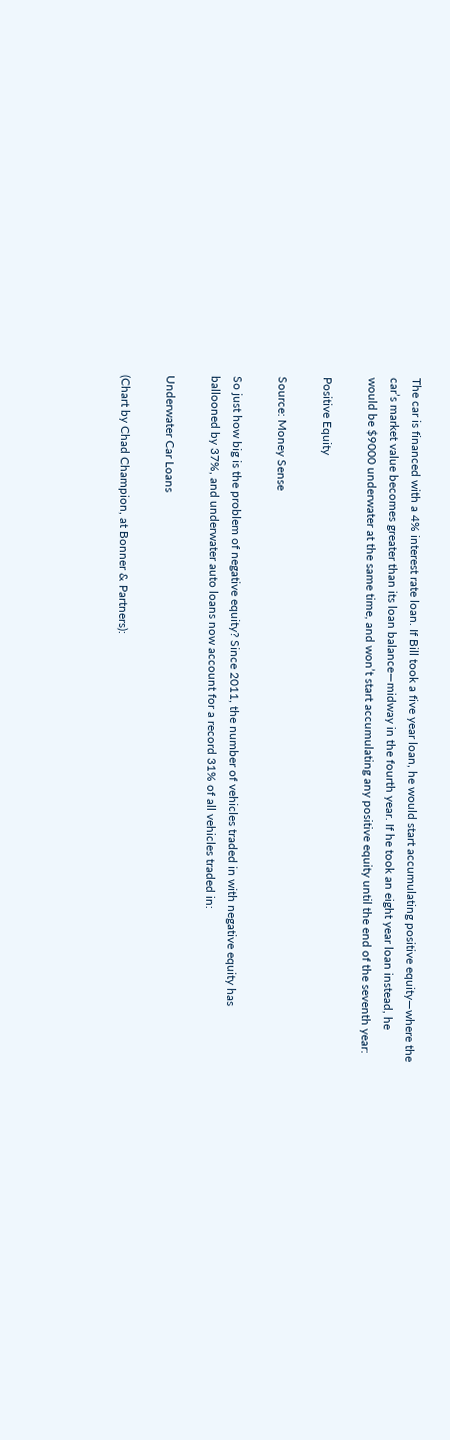The car is financed with a 4% interest rate loan. If Bill took a five year loan, he would start accumulating positive equity—where the car’s market value becomes greater than its loan balance—midway in the fourth year. If he took an eight year loan instead, he would be $9000 underwater at the same time, and won’t start accumulating any positive equity until the end of the seventh year:

Positive Equity

Source: Money Sense

So just how big is the problem of negative equity? Since 2011, the number of vehicles traded in with negative equity has ballooned by 37%, and underwater auto loans now account for a record 31% of all vehicles traded in:

Underwater Car Loans

(Chart by Chad Champion, at Bonner & Partners):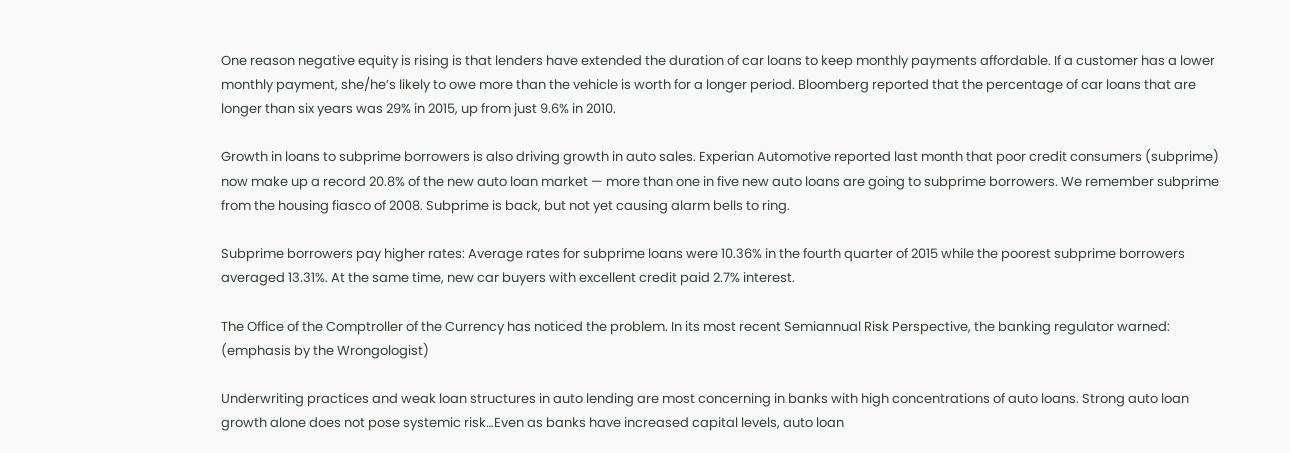One reason negative equity is rising is that lenders have extended the duration of car loans to keep monthly payments affordable. If a customer has a lower monthly payment, she/he’s likely to owe more than the vehicle is worth for a longer period. Bloomberg reported that the percentage of car loans that are longer than six years was 29% in 2015, up from just 9.6% in 2010.

Growth in loans to subprime borrowers is also driving growth in auto sales. Experian Automotive reported last month that poor credit consumers (subprime) now make up a record 20.8% of the new auto loan market — more than one in five new auto loans are going to subprime borrowers. We remember subprime from the housing fiasco of 2008. Subprime is back, but not yet causing alarm bells to ring.

Subprime borrowers pay higher rates: Average rates for subprime loans were 10.36% in the fourth quarter of 2015 while the poorest subprime borrowers averaged 13.31%. At the same time, new car buyers with excellent credit paid 2.7% interest.

The Office of the Comptroller of the Currency has noticed the problem. In its most recent Semiannual Risk Perspective, the banking regulator warned: (emphasis by the Wrongologist)

Underwriting practices and weak loan structures in auto lending are most concerning in banks with high concentrations of auto loans. Strong auto loan growth alone does not pose systemic risk…Even as banks have increased capital levels, auto loan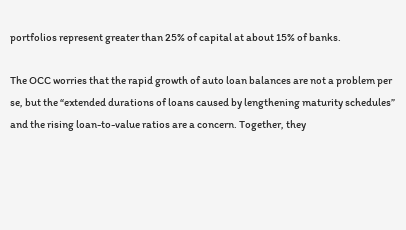portfolios represent greater than 25% of capital at about 15% of banks.

The OCC worries that the rapid growth of auto loan balances are not a problem per se, but the “extended durations of loans caused by lengthening maturity schedules” and the rising loan-to-value ratios are a concern. Together, they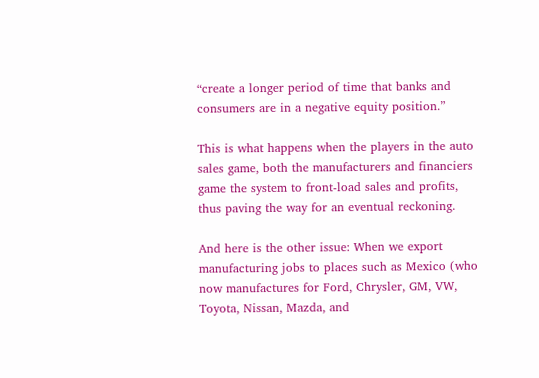“create a longer period of time that banks and consumers are in a negative equity position.”

This is what happens when the players in the auto sales game, both the manufacturers and financiers game the system to front-load sales and profits, thus paving the way for an eventual reckoning.

And here is the other issue: When we export manufacturing jobs to places such as Mexico (who now manufactures for Ford, Chrysler, GM, VW, Toyota, Nissan, Mazda, and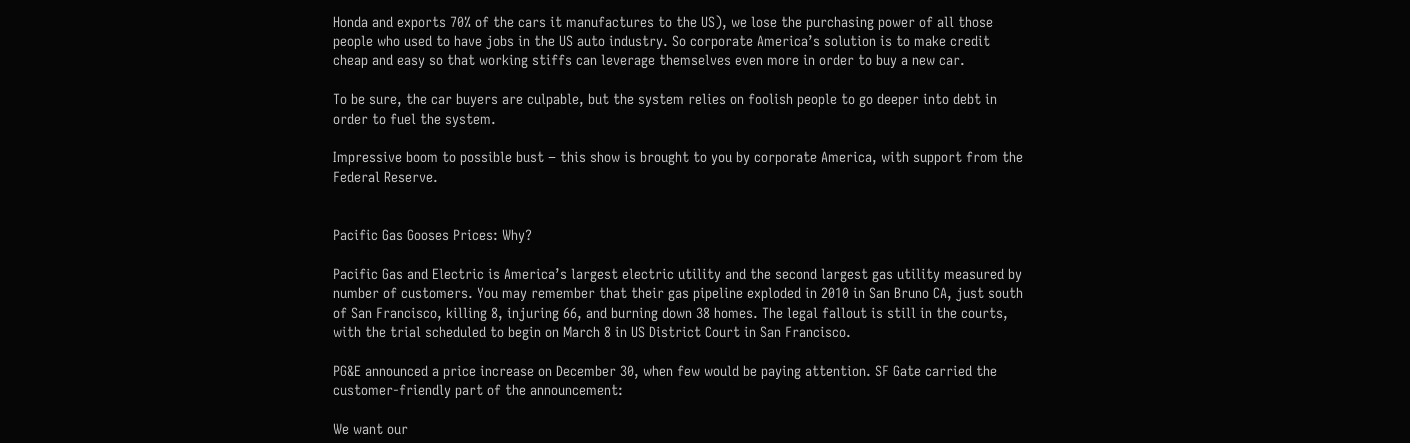Honda and exports 70% of the cars it manufactures to the US), we lose the purchasing power of all those people who used to have jobs in the US auto industry. So corporate America’s solution is to make credit cheap and easy so that working stiffs can leverage themselves even more in order to buy a new car.

To be sure, the car buyers are culpable, but the system relies on foolish people to go deeper into debt in order to fuel the system.

Impressive boom to possible bust − this show is brought to you by corporate America, with support from the Federal Reserve.


Pacific Gas Gooses Prices: Why?

Pacific Gas and Electric is America’s largest electric utility and the second largest gas utility measured by number of customers. You may remember that their gas pipeline exploded in 2010 in San Bruno CA, just south of San Francisco, killing 8, injuring 66, and burning down 38 homes. The legal fallout is still in the courts, with the trial scheduled to begin on March 8 in US District Court in San Francisco.

PG&E announced a price increase on December 30, when few would be paying attention. SF Gate carried the customer-friendly part of the announcement:

We want our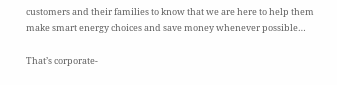customers and their families to know that we are here to help them make smart energy choices and save money whenever possible…

That’s corporate-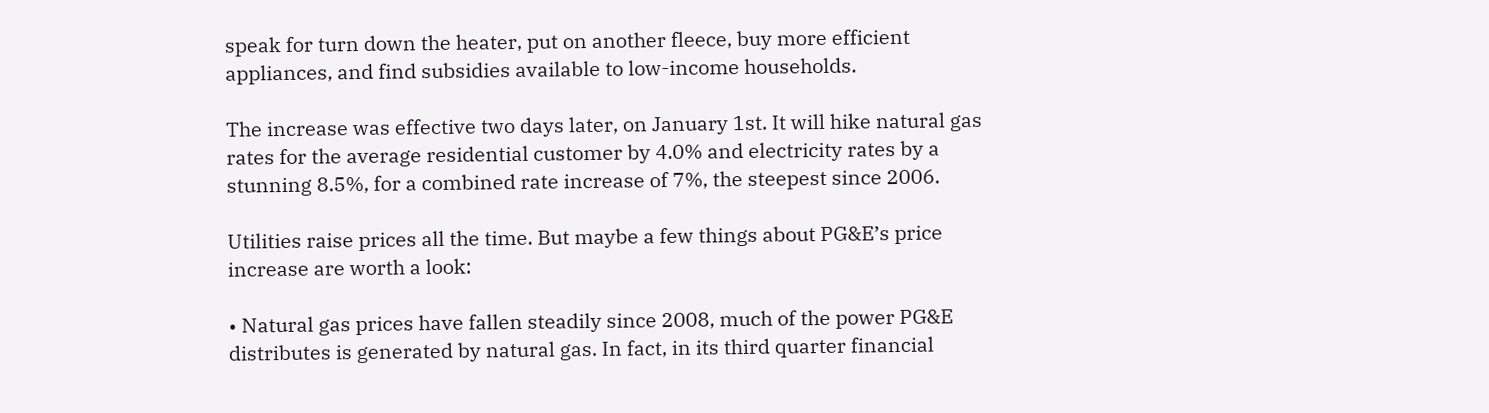speak for turn down the heater, put on another fleece, buy more efficient appliances, and find subsidies available to low-income households.

The increase was effective two days later, on January 1st. It will hike natural gas rates for the average residential customer by 4.0% and electricity rates by a stunning 8.5%, for a combined rate increase of 7%, the steepest since 2006.

Utilities raise prices all the time. But maybe a few things about PG&E’s price increase are worth a look:

• Natural gas prices have fallen steadily since 2008, much of the power PG&E distributes is generated by natural gas. In fact, in its third quarter financial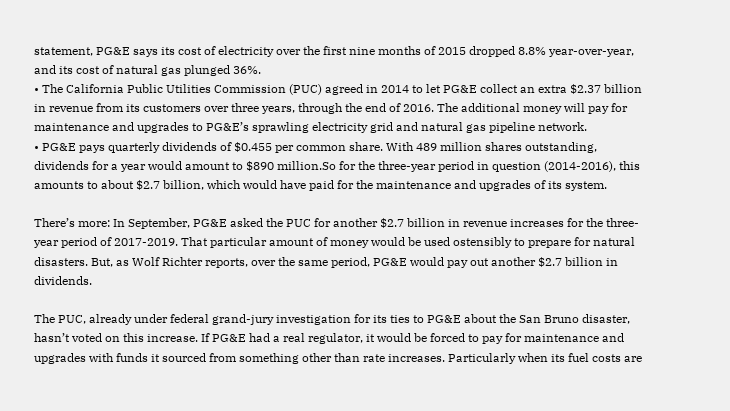statement, PG&E says its cost of electricity over the first nine months of 2015 dropped 8.8% year-over-year, and its cost of natural gas plunged 36%.
• The California Public Utilities Commission (PUC) agreed in 2014 to let PG&E collect an extra $2.37 billion in revenue from its customers over three years, through the end of 2016. The additional money will pay for maintenance and upgrades to PG&E’s sprawling electricity grid and natural gas pipeline network.
• PG&E pays quarterly dividends of $0.455 per common share. With 489 million shares outstanding, dividends for a year would amount to $890 million.So for the three-year period in question (2014-2016), this amounts to about $2.7 billion, which would have paid for the maintenance and upgrades of its system.

There’s more: In September, PG&E asked the PUC for another $2.7 billion in revenue increases for the three-year period of 2017-2019. That particular amount of money would be used ostensibly to prepare for natural disasters. But, as Wolf Richter reports, over the same period, PG&E would pay out another $2.7 billion in dividends.

The PUC, already under federal grand-jury investigation for its ties to PG&E about the San Bruno disaster, hasn’t voted on this increase. If PG&E had a real regulator, it would be forced to pay for maintenance and upgrades with funds it sourced from something other than rate increases. Particularly when its fuel costs are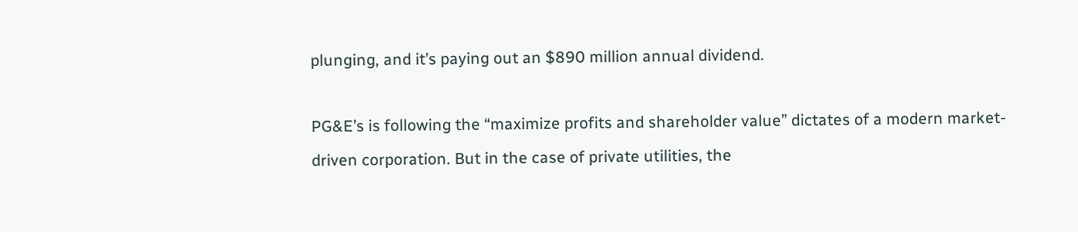plunging, and it’s paying out an $890 million annual dividend.

PG&E’s is following the “maximize profits and shareholder value” dictates of a modern market-driven corporation. But in the case of private utilities, the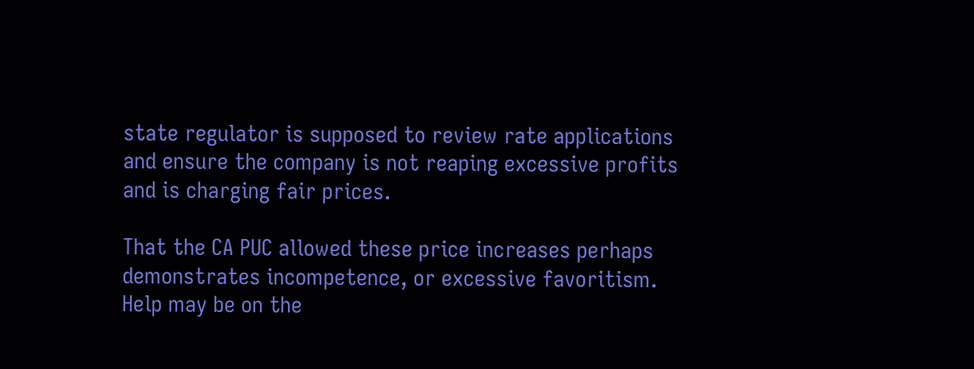state regulator is supposed to review rate applications and ensure the company is not reaping excessive profits and is charging fair prices.

That the CA PUC allowed these price increases perhaps demonstrates incompetence, or excessive favoritism. Help may be on the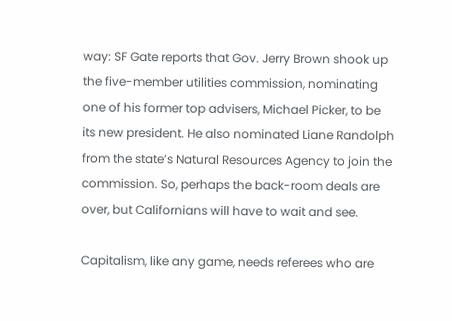way: SF Gate reports that Gov. Jerry Brown shook up the five-member utilities commission, nominating one of his former top advisers, Michael Picker, to be its new president. He also nominated Liane Randolph from the state’s Natural Resources Agency to join the commission. So, perhaps the back-room deals are over, but Californians will have to wait and see.

Capitalism, like any game, needs referees who are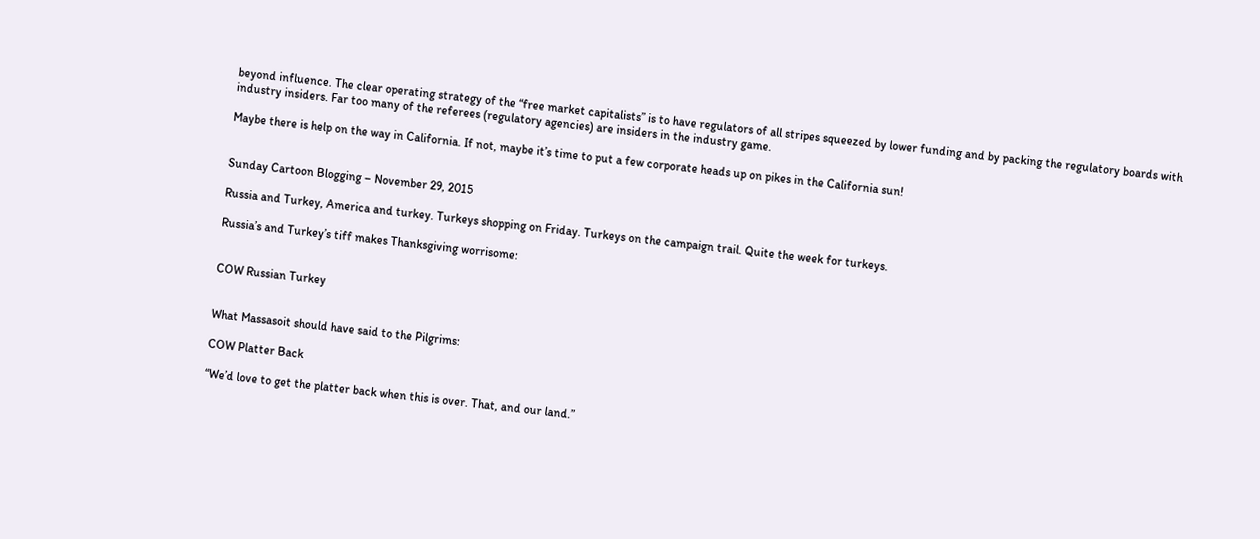beyond influence. The clear operating strategy of the “free market capitalists” is to have regulators of all stripes squeezed by lower funding and by packing the regulatory boards with industry insiders. Far too many of the referees (regulatory agencies) are insiders in the industry game.

Maybe there is help on the way in California. If not, maybe it’s time to put a few corporate heads up on pikes in the California sun!


Sunday Cartoon Blogging – November 29, 2015

Russia and Turkey, America and turkey. Turkeys shopping on Friday. Turkeys on the campaign trail. Quite the week for turkeys.

Russia’s and Turkey’s tiff makes Thanksgiving worrisome:


COW Russian Turkey


What Massasoit should have said to the Pilgrims:

COW Platter Back

“We’d love to get the platter back when this is over. That, and our land.”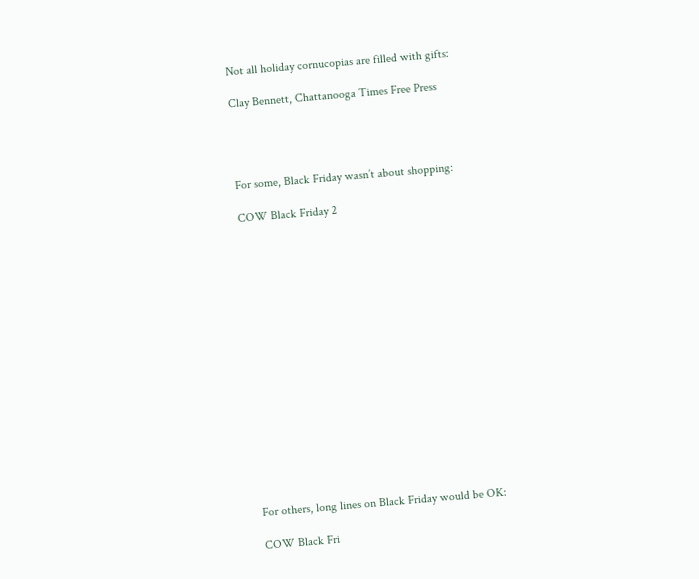Not all holiday cornucopias are filled with gifts:

Clay Bennett, Chattanooga Times Free Press




For some, Black Friday wasn’t about shopping:

COW Black Friday 2

















For others, long lines on Black Friday would be OK:

COW Black Fri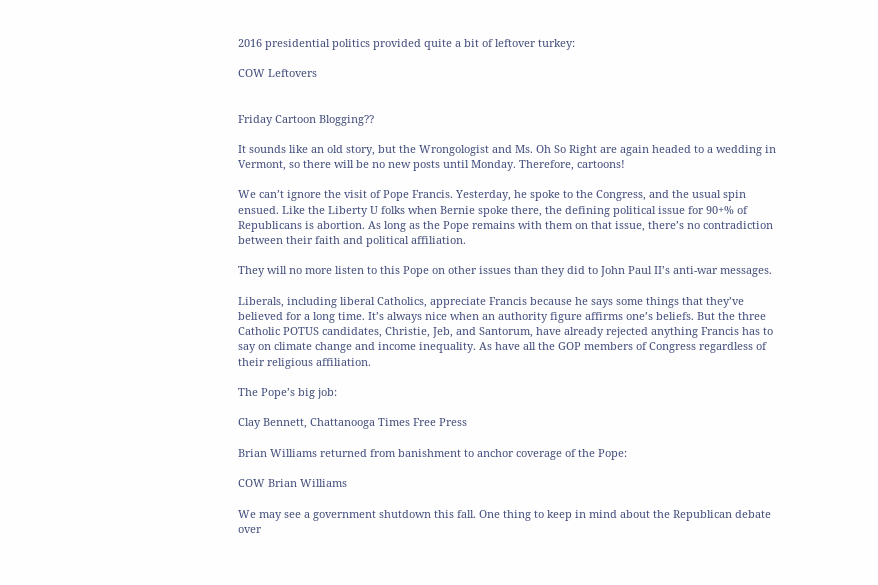2016 presidential politics provided quite a bit of leftover turkey:

COW Leftovers


Friday Cartoon Blogging??

It sounds like an old story, but the Wrongologist and Ms. Oh So Right are again headed to a wedding in Vermont, so there will be no new posts until Monday. Therefore, cartoons!

We can’t ignore the visit of Pope Francis. Yesterday, he spoke to the Congress, and the usual spin ensued. Like the Liberty U folks when Bernie spoke there, the defining political issue for 90+% of Republicans is abortion. As long as the Pope remains with them on that issue, there’s no contradiction between their faith and political affiliation.

They will no more listen to this Pope on other issues than they did to John Paul II’s anti-war messages.

Liberals, including liberal Catholics, appreciate Francis because he says some things that they’ve believed for a long time. It’s always nice when an authority figure affirms one’s beliefs. But the three Catholic POTUS candidates, Christie, Jeb, and Santorum, have already rejected anything Francis has to say on climate change and income inequality. As have all the GOP members of Congress regardless of their religious affiliation.

The Pope’s big job:

Clay Bennett, Chattanooga Times Free Press

Brian Williams returned from banishment to anchor coverage of the Pope:

COW Brian Williams

We may see a government shutdown this fall. One thing to keep in mind about the Republican debate over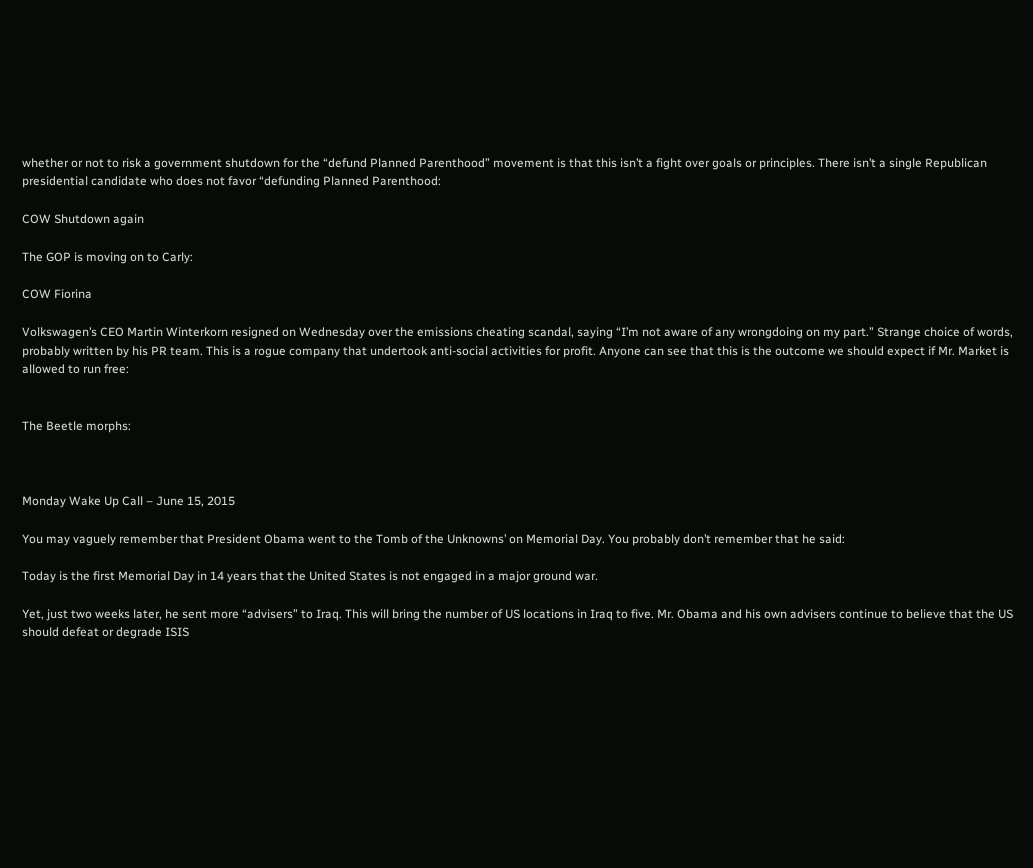whether or not to risk a government shutdown for the “defund Planned Parenthood” movement is that this isn’t a fight over goals or principles. There isn’t a single Republican presidential candidate who does not favor “defunding Planned Parenthood:

COW Shutdown again

The GOP is moving on to Carly:

COW Fiorina

Volkswagen’s CEO Martin Winterkorn resigned on Wednesday over the emissions cheating scandal, saying “I’m not aware of any wrongdoing on my part.” Strange choice of words, probably written by his PR team. This is a rogue company that undertook anti-social activities for profit. Anyone can see that this is the outcome we should expect if Mr. Market is allowed to run free:


The Beetle morphs:



Monday Wake Up Call – June 15, 2015

You may vaguely remember that President Obama went to the Tomb of the Unknowns’ on Memorial Day. You probably don’t remember that he said:

Today is the first Memorial Day in 14 years that the United States is not engaged in a major ground war.

Yet, just two weeks later, he sent more “advisers” to Iraq. This will bring the number of US locations in Iraq to five. Mr. Obama and his own advisers continue to believe that the US should defeat or degrade ISIS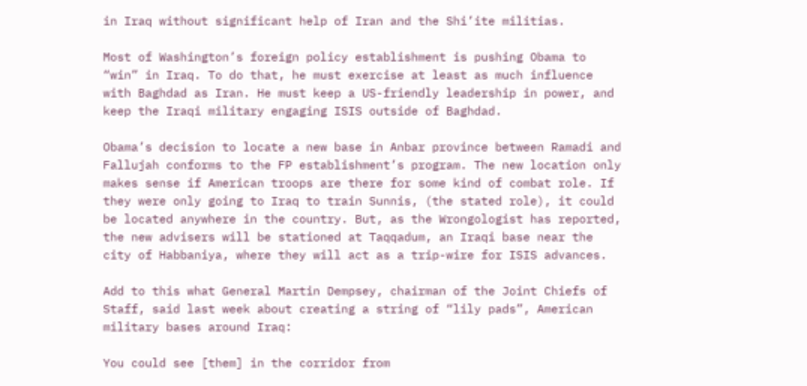in Iraq without significant help of Iran and the Shi’ite militias.

Most of Washington’s foreign policy establishment is pushing Obama to “win” in Iraq. To do that, he must exercise at least as much influence with Baghdad as Iran. He must keep a US-friendly leadership in power, and keep the Iraqi military engaging ISIS outside of Baghdad.

Obama’s decision to locate a new base in Anbar province between Ramadi and Fallujah conforms to the FP establishment’s program. The new location only makes sense if American troops are there for some kind of combat role. If they were only going to Iraq to train Sunnis, (the stated role), it could be located anywhere in the country. But, as the Wrongologist has reported, the new advisers will be stationed at Taqqadum, an Iraqi base near the city of Habbaniya, where they will act as a trip-wire for ISIS advances.

Add to this what General Martin Dempsey, chairman of the Joint Chiefs of Staff, said last week about creating a string of “lily pads”, American military bases around Iraq:

You could see [them] in the corridor from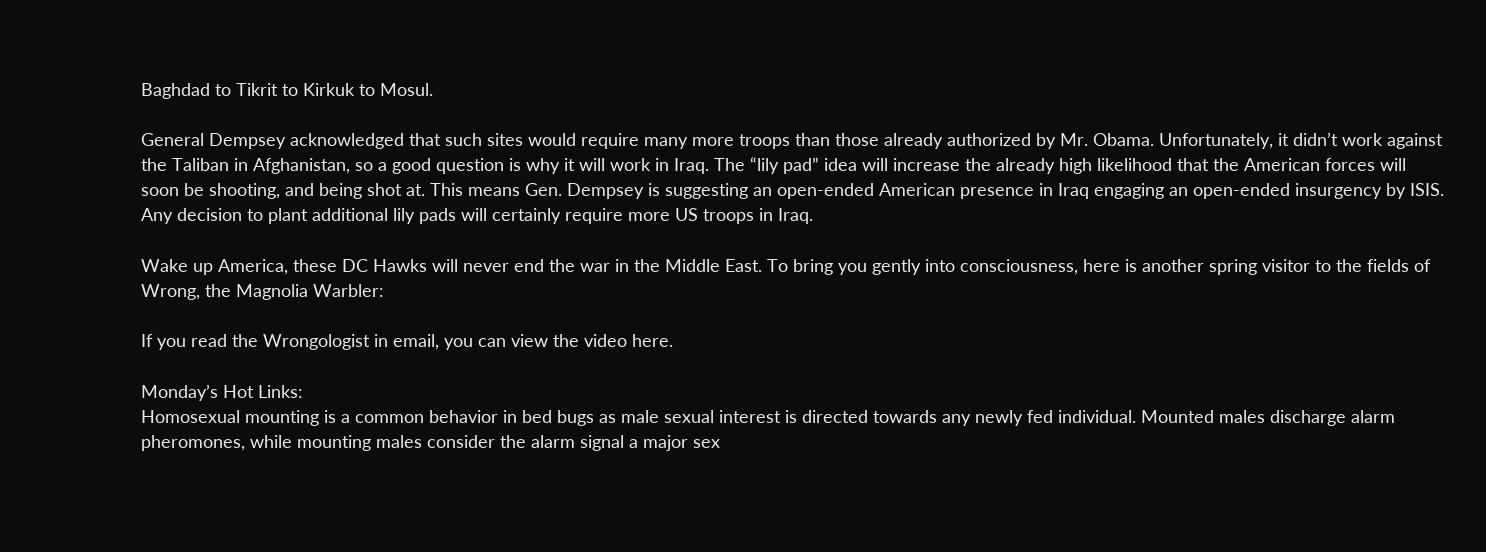Baghdad to Tikrit to Kirkuk to Mosul.

General Dempsey acknowledged that such sites would require many more troops than those already authorized by Mr. Obama. Unfortunately, it didn’t work against the Taliban in Afghanistan, so a good question is why it will work in Iraq. The “lily pad” idea will increase the already high likelihood that the American forces will soon be shooting, and being shot at. This means Gen. Dempsey is suggesting an open-ended American presence in Iraq engaging an open-ended insurgency by ISIS. Any decision to plant additional lily pads will certainly require more US troops in Iraq.

Wake up America, these DC Hawks will never end the war in the Middle East. To bring you gently into consciousness, here is another spring visitor to the fields of Wrong, the Magnolia Warbler:

If you read the Wrongologist in email, you can view the video here.

Monday’s Hot Links:
Homosexual mounting is a common behavior in bed bugs as male sexual interest is directed towards any newly fed individual. Mounted males discharge alarm pheromones, while mounting males consider the alarm signal a major sex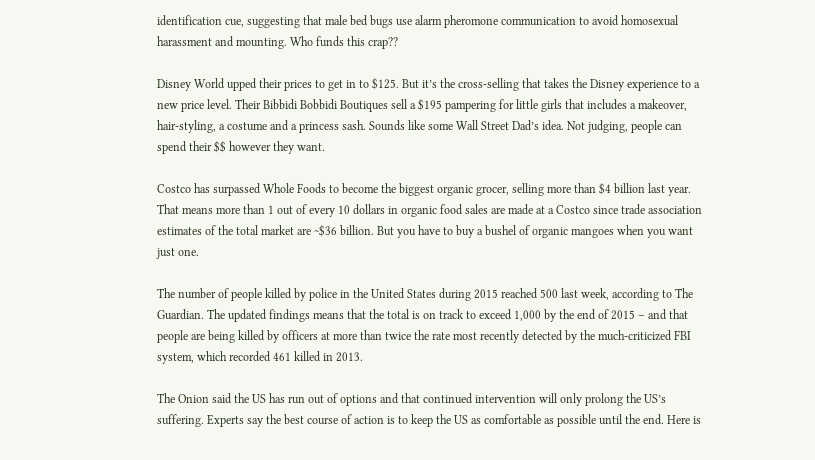identification cue, suggesting that male bed bugs use alarm pheromone communication to avoid homosexual harassment and mounting. Who funds this crap??

Disney World upped their prices to get in to $125. But it’s the cross-selling that takes the Disney experience to a new price level. Their Bibbidi Bobbidi Boutiques sell a $195 pampering for little girls that includes a makeover, hair-styling, a costume and a princess sash. Sounds like some Wall Street Dad’s idea. Not judging, people can spend their $$ however they want.

Costco has surpassed Whole Foods to become the biggest organic grocer, selling more than $4 billion last year. That means more than 1 out of every 10 dollars in organic food sales are made at a Costco since trade association estimates of the total market are ~$36 billion. But you have to buy a bushel of organic mangoes when you want just one.

The number of people killed by police in the United States during 2015 reached 500 last week, according to The Guardian. The updated findings means that the total is on track to exceed 1,000 by the end of 2015 – and that people are being killed by officers at more than twice the rate most recently detected by the much-criticized FBI system, which recorded 461 killed in 2013.

The Onion said the US has run out of options and that continued intervention will only prolong the US’s suffering. Experts say the best course of action is to keep the US as comfortable as possible until the end. Here is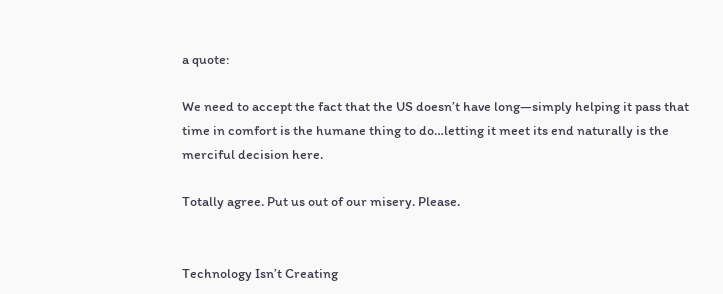a quote:

We need to accept the fact that the US doesn’t have long—simply helping it pass that time in comfort is the humane thing to do…letting it meet its end naturally is the merciful decision here.

Totally agree. Put us out of our misery. Please.


Technology Isn’t Creating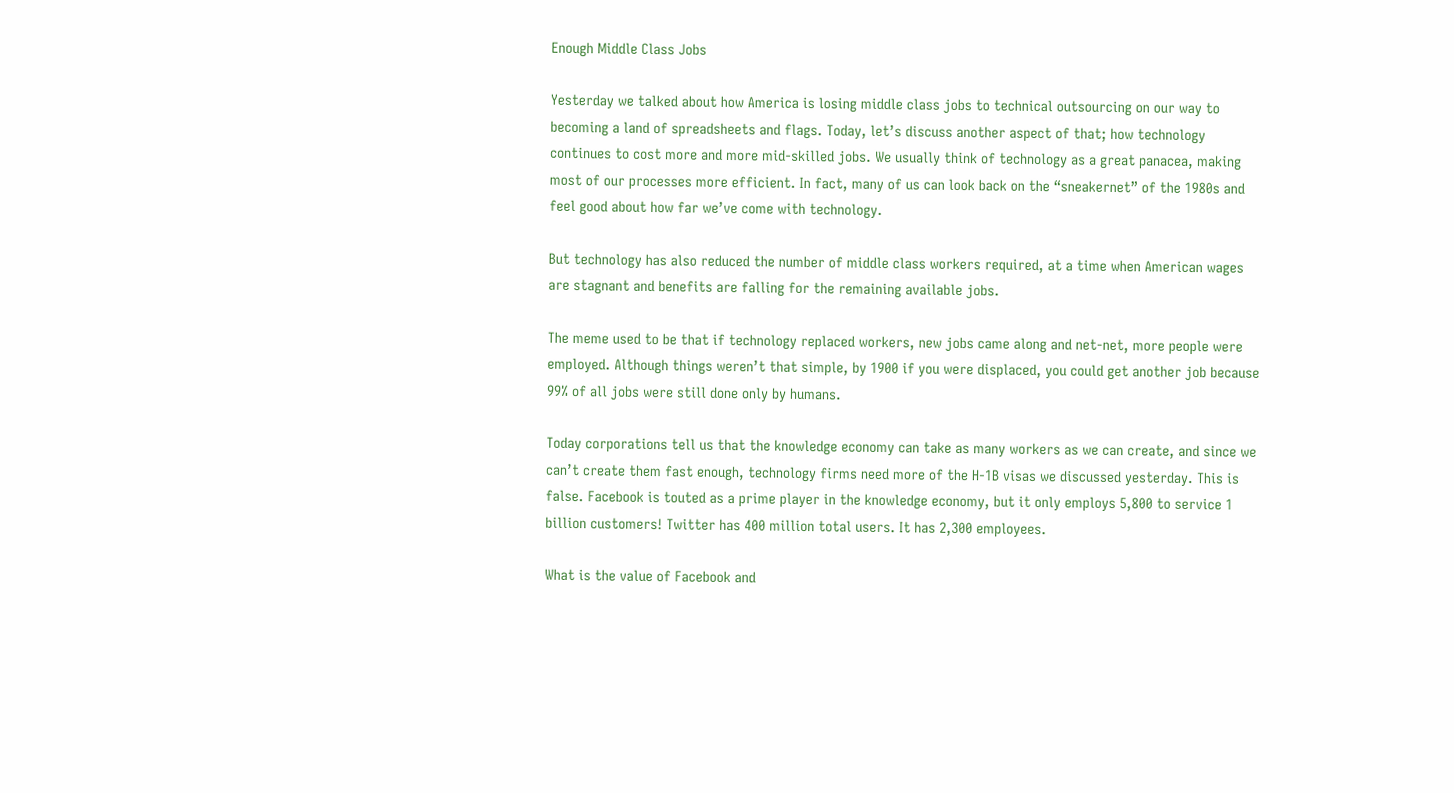Enough Middle Class Jobs

Yesterday we talked about how America is losing middle class jobs to technical outsourcing on our way to becoming a land of spreadsheets and flags. Today, let’s discuss another aspect of that; how technology continues to cost more and more mid-skilled jobs. We usually think of technology as a great panacea, making most of our processes more efficient. In fact, many of us can look back on the “sneakernet” of the 1980s and feel good about how far we’ve come with technology.

But technology has also reduced the number of middle class workers required, at a time when American wages are stagnant and benefits are falling for the remaining available jobs.

The meme used to be that if technology replaced workers, new jobs came along and net-net, more people were employed. Although things weren’t that simple, by 1900 if you were displaced, you could get another job because 99% of all jobs were still done only by humans.

Today corporations tell us that the knowledge economy can take as many workers as we can create, and since we can’t create them fast enough, technology firms need more of the H-1B visas we discussed yesterday. This is false. Facebook is touted as a prime player in the knowledge economy, but it only employs 5,800 to service 1 billion customers! Twitter has 400 million total users. It has 2,300 employees.

What is the value of Facebook and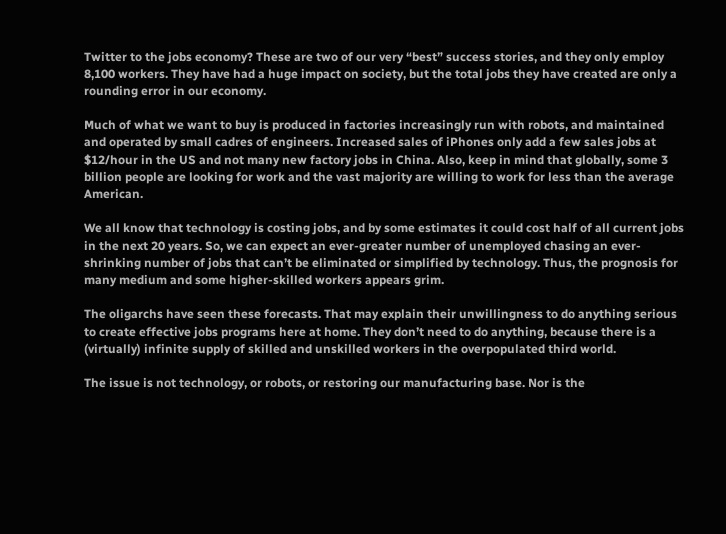Twitter to the jobs economy? These are two of our very “best” success stories, and they only employ 8,100 workers. They have had a huge impact on society, but the total jobs they have created are only a rounding error in our economy.

Much of what we want to buy is produced in factories increasingly run with robots, and maintained and operated by small cadres of engineers. Increased sales of iPhones only add a few sales jobs at $12/hour in the US and not many new factory jobs in China. Also, keep in mind that globally, some 3 billion people are looking for work and the vast majority are willing to work for less than the average American.

We all know that technology is costing jobs, and by some estimates it could cost half of all current jobs in the next 20 years. So, we can expect an ever-greater number of unemployed chasing an ever-shrinking number of jobs that can’t be eliminated or simplified by technology. Thus, the prognosis for many medium and some higher-skilled workers appears grim.

The oligarchs have seen these forecasts. That may explain their unwillingness to do anything serious to create effective jobs programs here at home. They don’t need to do anything, because there is a (virtually) infinite supply of skilled and unskilled workers in the overpopulated third world.

The issue is not technology, or robots, or restoring our manufacturing base. Nor is the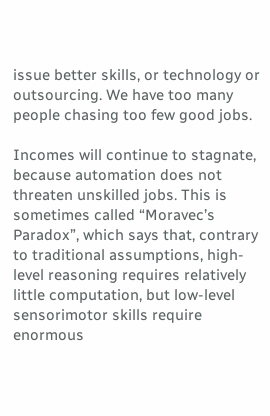issue better skills, or technology or outsourcing. We have too many people chasing too few good jobs.

Incomes will continue to stagnate, because automation does not threaten unskilled jobs. This is sometimes called “Moravec’s Paradox”, which says that, contrary to traditional assumptions, high-level reasoning requires relatively little computation, but low-level sensorimotor skills require enormous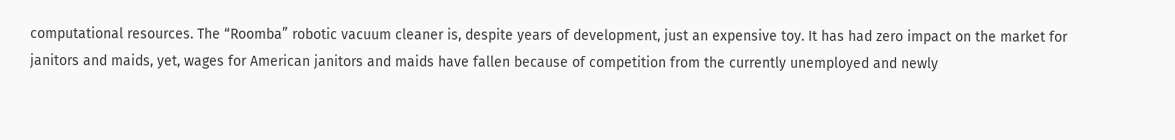computational resources. The “Roomba” robotic vacuum cleaner is, despite years of development, just an expensive toy. It has had zero impact on the market for janitors and maids, yet, wages for American janitors and maids have fallen because of competition from the currently unemployed and newly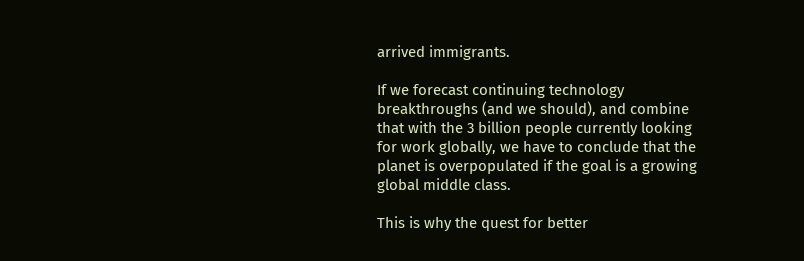arrived immigrants.

If we forecast continuing technology breakthroughs (and we should), and combine that with the 3 billion people currently looking for work globally, we have to conclude that the planet is overpopulated if the goal is a growing global middle class.

This is why the quest for better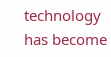technology has become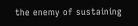the enemy of sustaining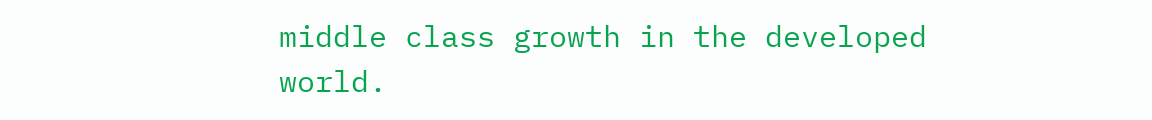middle class growth in the developed world.